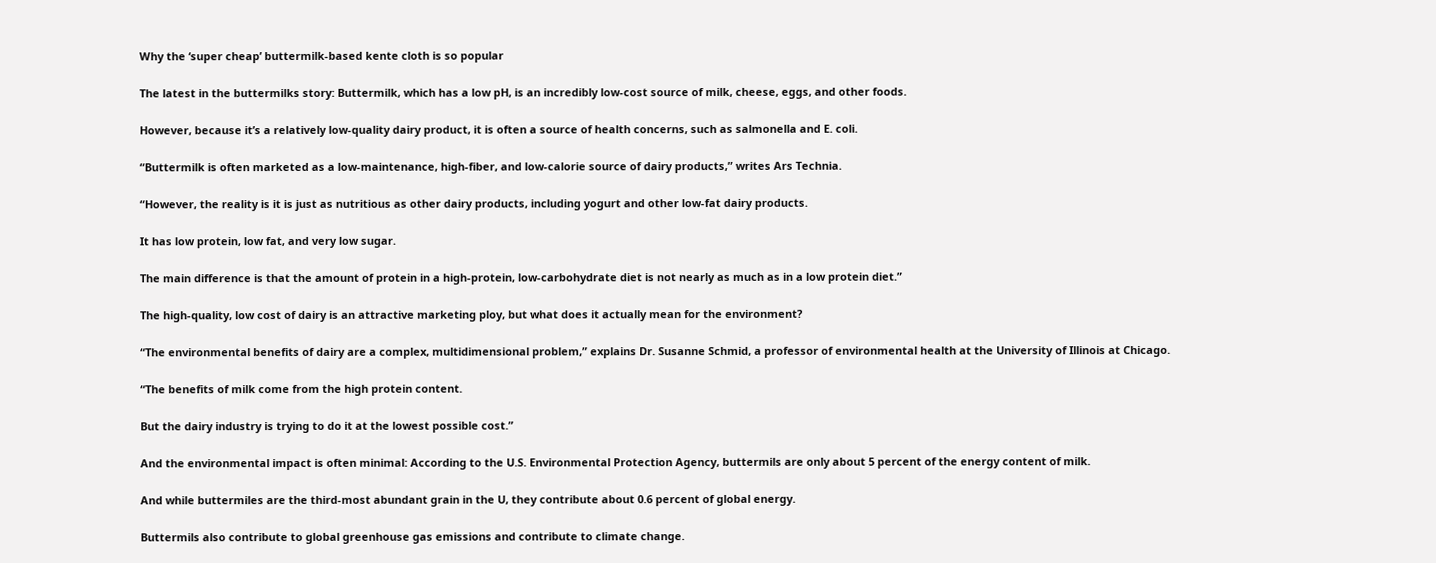Why the ‘super cheap’ buttermilk-based kente cloth is so popular

The latest in the buttermilks story: Buttermilk, which has a low pH, is an incredibly low-cost source of milk, cheese, eggs, and other foods.

However, because it’s a relatively low-quality dairy product, it is often a source of health concerns, such as salmonella and E. coli.

“Buttermilk is often marketed as a low-maintenance, high-fiber, and low-calorie source of dairy products,” writes Ars Technia.

“However, the reality is it is just as nutritious as other dairy products, including yogurt and other low-fat dairy products.

It has low protein, low fat, and very low sugar.

The main difference is that the amount of protein in a high-protein, low-carbohydrate diet is not nearly as much as in a low protein diet.”

The high-quality, low cost of dairy is an attractive marketing ploy, but what does it actually mean for the environment?

“The environmental benefits of dairy are a complex, multidimensional problem,” explains Dr. Susanne Schmid, a professor of environmental health at the University of Illinois at Chicago.

“The benefits of milk come from the high protein content.

But the dairy industry is trying to do it at the lowest possible cost.”

And the environmental impact is often minimal: According to the U.S. Environmental Protection Agency, buttermils are only about 5 percent of the energy content of milk.

And while buttermiles are the third-most abundant grain in the U, they contribute about 0.6 percent of global energy.

Buttermils also contribute to global greenhouse gas emissions and contribute to climate change.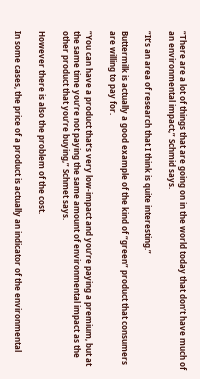“There are a lot of things that are going on in the world today that don’t have much of an environmental impact,” Schmid says.

“It’s an area of research that I think is quite interesting.”

Buttermilk is actually a good example of the kind of “green” product that consumers are willing to pay for.

“You can have a product that’s very low-impact and you’re paying a premium, but at the same time you’re not paying the same amount of environmental impact as the other product that you’re buying,” Schmet says.

However there is also the problem of the cost.

In some cases, the price of a product is actually an indicator of the environmental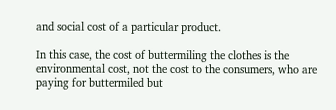and social cost of a particular product.

In this case, the cost of buttermiling the clothes is the environmental cost, not the cost to the consumers, who are paying for buttermiled but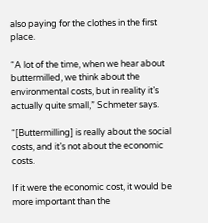also paying for the clothes in the first place.

“A lot of the time, when we hear about buttermilled, we think about the environmental costs, but in reality it’s actually quite small,” Schmeter says.

“[Buttermilling] is really about the social costs, and it’s not about the economic costs.

If it were the economic cost, it would be more important than the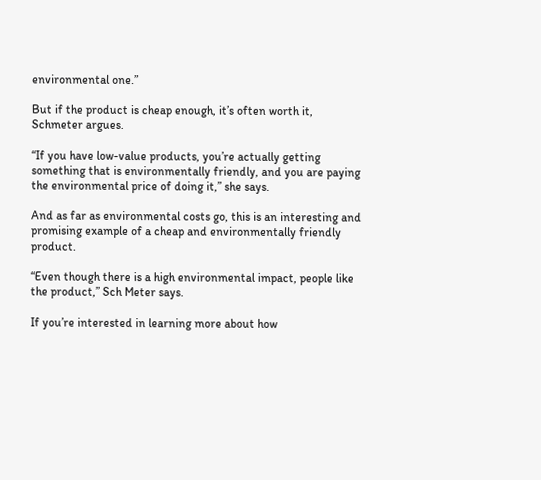environmental one.”

But if the product is cheap enough, it’s often worth it, Schmeter argues.

“If you have low-value products, you’re actually getting something that is environmentally friendly, and you are paying the environmental price of doing it,” she says.

And as far as environmental costs go, this is an interesting and promising example of a cheap and environmentally friendly product.

“Even though there is a high environmental impact, people like the product,” Sch Meter says.

If you’re interested in learning more about how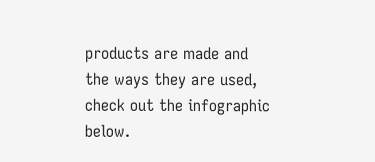products are made and the ways they are used, check out the infographic below.